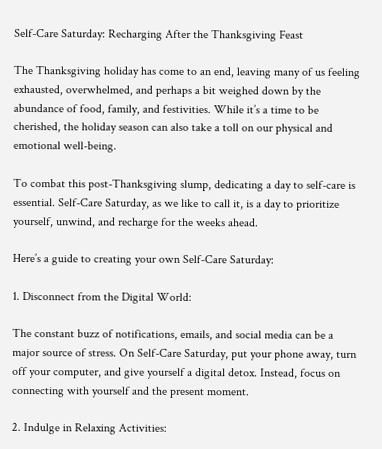Self-Care Saturday: Recharging After the Thanksgiving Feast

The Thanksgiving holiday has come to an end, leaving many of us feeling exhausted, overwhelmed, and perhaps a bit weighed down by the abundance of food, family, and festivities. While it’s a time to be cherished, the holiday season can also take a toll on our physical and emotional well-being.

To combat this post-Thanksgiving slump, dedicating a day to self-care is essential. Self-Care Saturday, as we like to call it, is a day to prioritize yourself, unwind, and recharge for the weeks ahead.

Here’s a guide to creating your own Self-Care Saturday:

1. Disconnect from the Digital World:

The constant buzz of notifications, emails, and social media can be a major source of stress. On Self-Care Saturday, put your phone away, turn off your computer, and give yourself a digital detox. Instead, focus on connecting with yourself and the present moment.

2. Indulge in Relaxing Activities: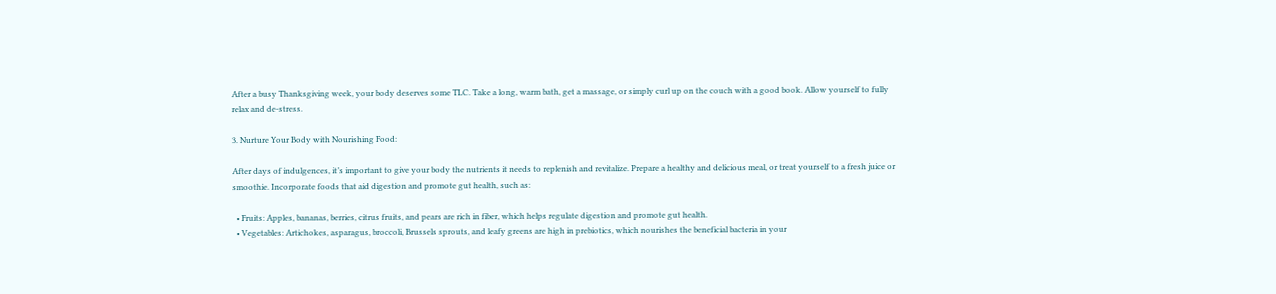After a busy Thanksgiving week, your body deserves some TLC. Take a long, warm bath, get a massage, or simply curl up on the couch with a good book. Allow yourself to fully relax and de-stress.

3. Nurture Your Body with Nourishing Food:

After days of indulgences, it’s important to give your body the nutrients it needs to replenish and revitalize. Prepare a healthy and delicious meal, or treat yourself to a fresh juice or smoothie. Incorporate foods that aid digestion and promote gut health, such as:

  • Fruits: Apples, bananas, berries, citrus fruits, and pears are rich in fiber, which helps regulate digestion and promote gut health.
  • Vegetables: Artichokes, asparagus, broccoli, Brussels sprouts, and leafy greens are high in prebiotics, which nourishes the beneficial bacteria in your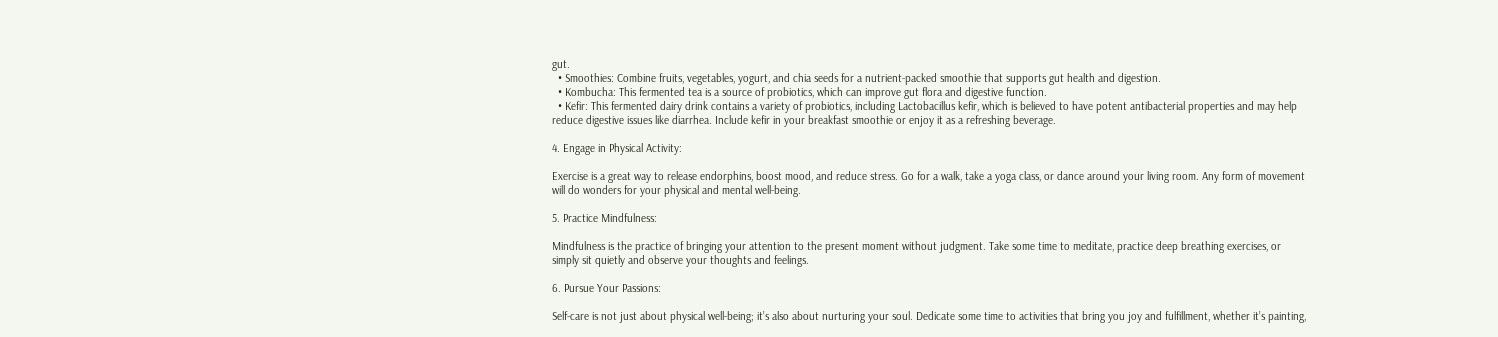gut.
  • Smoothies: Combine fruits, vegetables, yogurt, and chia seeds for a nutrient-packed smoothie that supports gut health and digestion.
  • Kombucha: This fermented tea is a source of probiotics, which can improve gut flora and digestive function.
  • Kefir: This fermented dairy drink contains a variety of probiotics, including Lactobacillus kefir, which is believed to have potent antibacterial properties and may help reduce digestive issues like diarrhea. Include kefir in your breakfast smoothie or enjoy it as a refreshing beverage.

4. Engage in Physical Activity:

Exercise is a great way to release endorphins, boost mood, and reduce stress. Go for a walk, take a yoga class, or dance around your living room. Any form of movement will do wonders for your physical and mental well-being.

5. Practice Mindfulness:

Mindfulness is the practice of bringing your attention to the present moment without judgment. Take some time to meditate, practice deep breathing exercises, or simply sit quietly and observe your thoughts and feelings.

6. Pursue Your Passions:

Self-care is not just about physical well-being; it’s also about nurturing your soul. Dedicate some time to activities that bring you joy and fulfillment, whether it’s painting,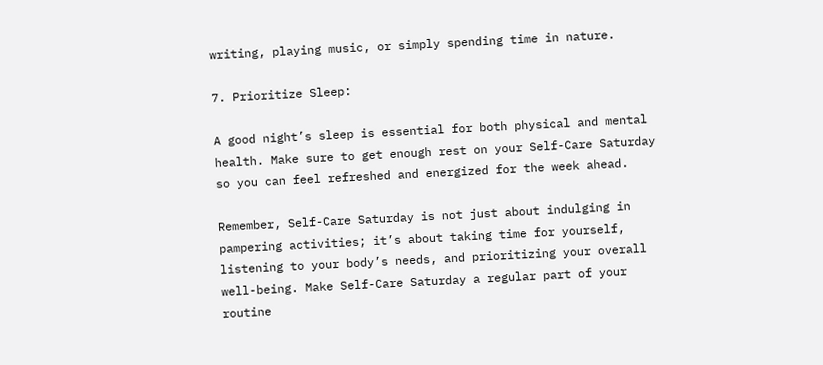writing, playing music, or simply spending time in nature.

7. Prioritize Sleep:

A good night’s sleep is essential for both physical and mental health. Make sure to get enough rest on your Self-Care Saturday so you can feel refreshed and energized for the week ahead.

Remember, Self-Care Saturday is not just about indulging in pampering activities; it’s about taking time for yourself, listening to your body’s needs, and prioritizing your overall well-being. Make Self-Care Saturday a regular part of your routine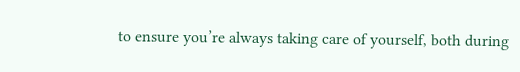to ensure you’re always taking care of yourself, both during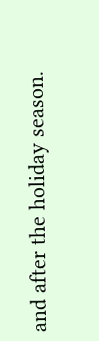and after the holiday season.